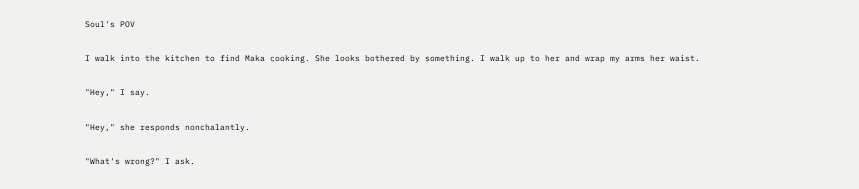Soul's POV

I walk into the kitchen to find Maka cooking. She looks bothered by something. I walk up to her and wrap my arms her waist.

"Hey," I say.

"Hey," she responds nonchalantly.

"What's wrong?" I ask.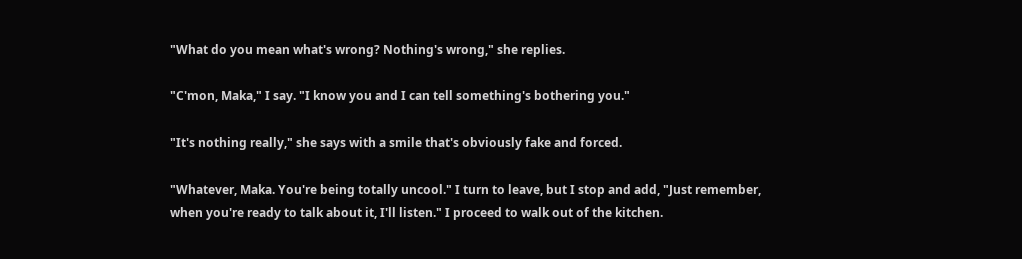"What do you mean what's wrong? Nothing's wrong," she replies.

"C'mon, Maka," I say. "I know you and I can tell something's bothering you."

"It's nothing really," she says with a smile that's obviously fake and forced.

"Whatever, Maka. You're being totally uncool." I turn to leave, but I stop and add, "Just remember, when you're ready to talk about it, I'll listen." I proceed to walk out of the kitchen.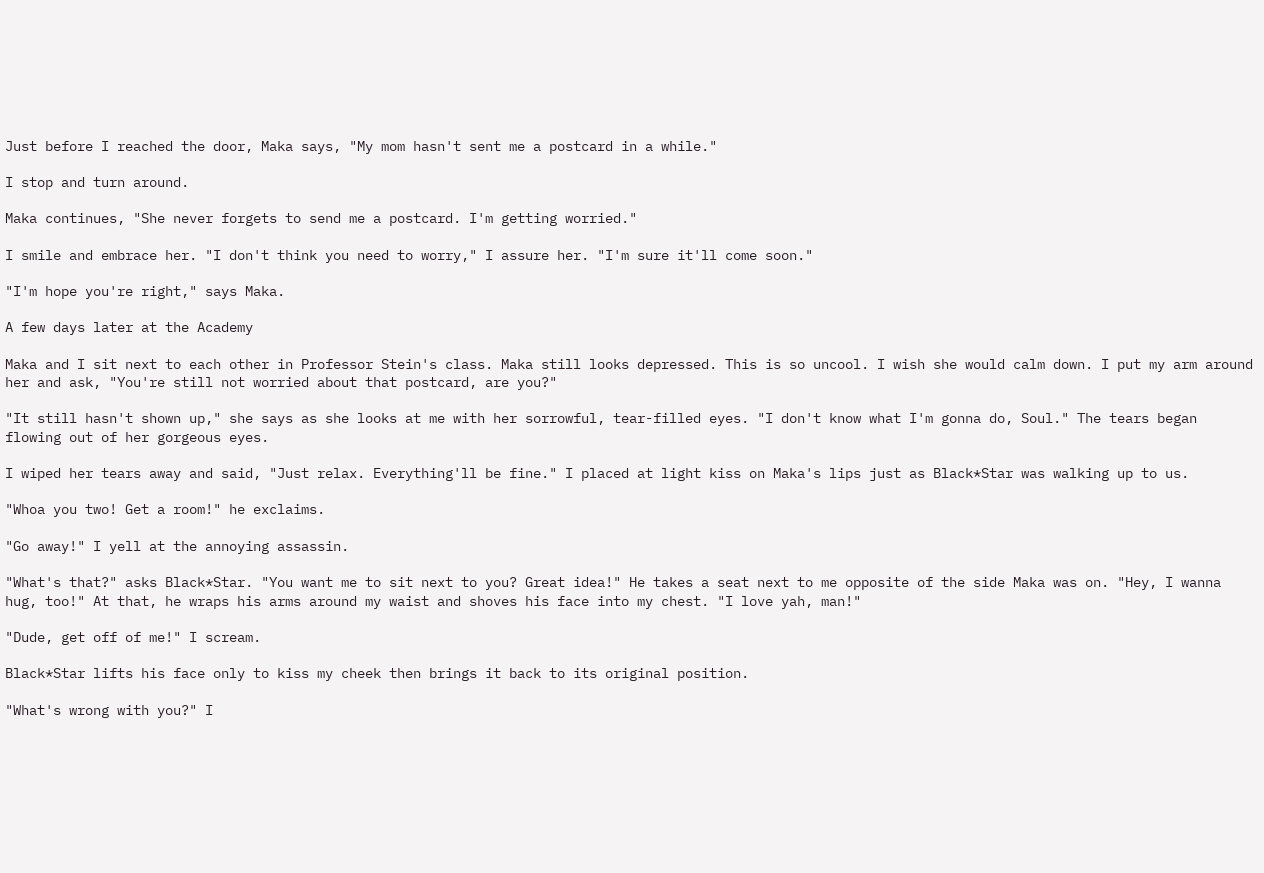Just before I reached the door, Maka says, "My mom hasn't sent me a postcard in a while."

I stop and turn around.

Maka continues, "She never forgets to send me a postcard. I'm getting worried."

I smile and embrace her. "I don't think you need to worry," I assure her. "I'm sure it'll come soon."

"I'm hope you're right," says Maka.

A few days later at the Academy

Maka and I sit next to each other in Professor Stein's class. Maka still looks depressed. This is so uncool. I wish she would calm down. I put my arm around her and ask, "You're still not worried about that postcard, are you?"

"It still hasn't shown up," she says as she looks at me with her sorrowful, tear-filled eyes. "I don't know what I'm gonna do, Soul." The tears began flowing out of her gorgeous eyes.

I wiped her tears away and said, "Just relax. Everything'll be fine." I placed at light kiss on Maka's lips just as Black*Star was walking up to us.

"Whoa you two! Get a room!" he exclaims.

"Go away!" I yell at the annoying assassin.

"What's that?" asks Black*Star. "You want me to sit next to you? Great idea!" He takes a seat next to me opposite of the side Maka was on. "Hey, I wanna hug, too!" At that, he wraps his arms around my waist and shoves his face into my chest. "I love yah, man!"

"Dude, get off of me!" I scream.

Black*Star lifts his face only to kiss my cheek then brings it back to its original position.

"What's wrong with you?" I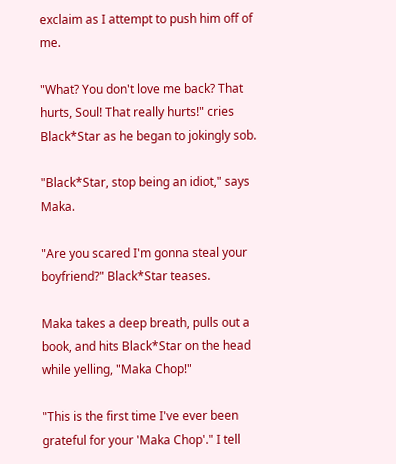exclaim as I attempt to push him off of me.

"What? You don't love me back? That hurts, Soul! That really hurts!" cries Black*Star as he began to jokingly sob.

"Black*Star, stop being an idiot," says Maka.

"Are you scared I'm gonna steal your boyfriend?" Black*Star teases.

Maka takes a deep breath, pulls out a book, and hits Black*Star on the head while yelling, "Maka Chop!"

"This is the first time I've ever been grateful for your 'Maka Chop'." I tell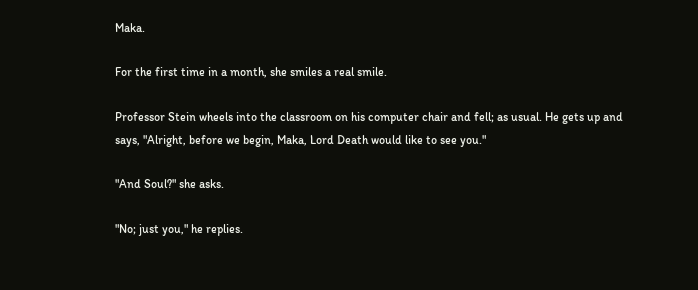Maka.

For the first time in a month, she smiles a real smile.

Professor Stein wheels into the classroom on his computer chair and fell; as usual. He gets up and says, "Alright, before we begin, Maka, Lord Death would like to see you."

"And Soul?" she asks.

"No; just you," he replies.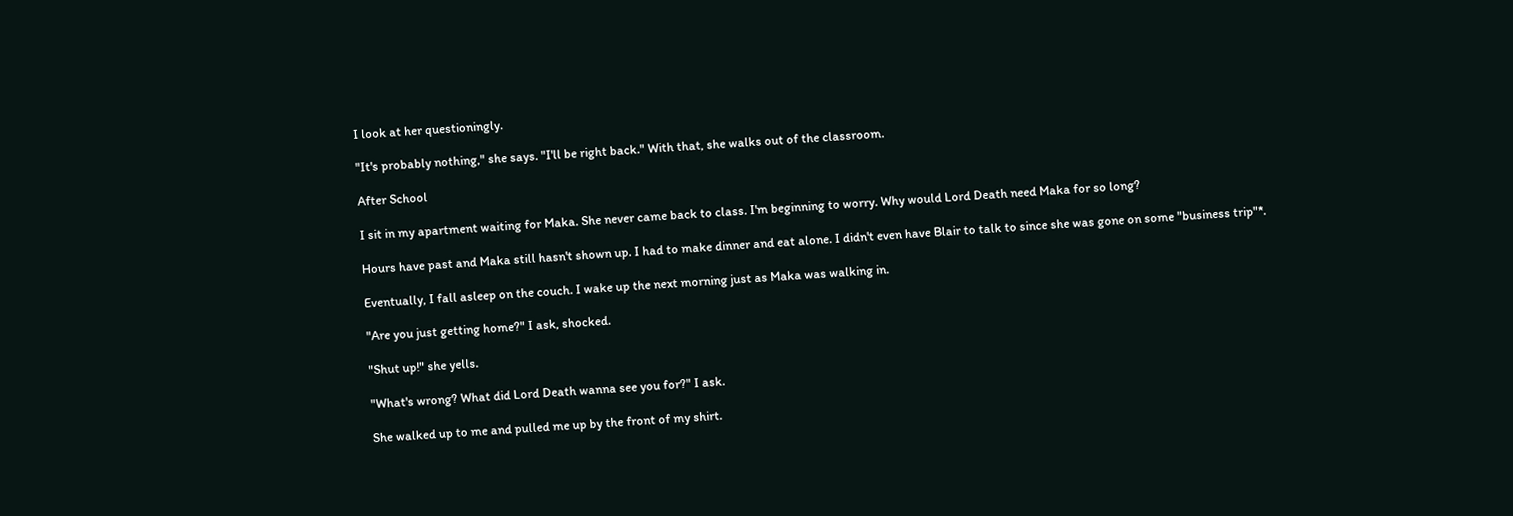I look at her questioningly.

"It's probably nothing," she says. "I'll be right back." With that, she walks out of the classroom.

After School

I sit in my apartment waiting for Maka. She never came back to class. I'm beginning to worry. Why would Lord Death need Maka for so long?

Hours have past and Maka still hasn't shown up. I had to make dinner and eat alone. I didn't even have Blair to talk to since she was gone on some "business trip"*.

Eventually, I fall asleep on the couch. I wake up the next morning just as Maka was walking in.

"Are you just getting home?" I ask, shocked.

"Shut up!" she yells.

"What's wrong? What did Lord Death wanna see you for?" I ask.

She walked up to me and pulled me up by the front of my shirt.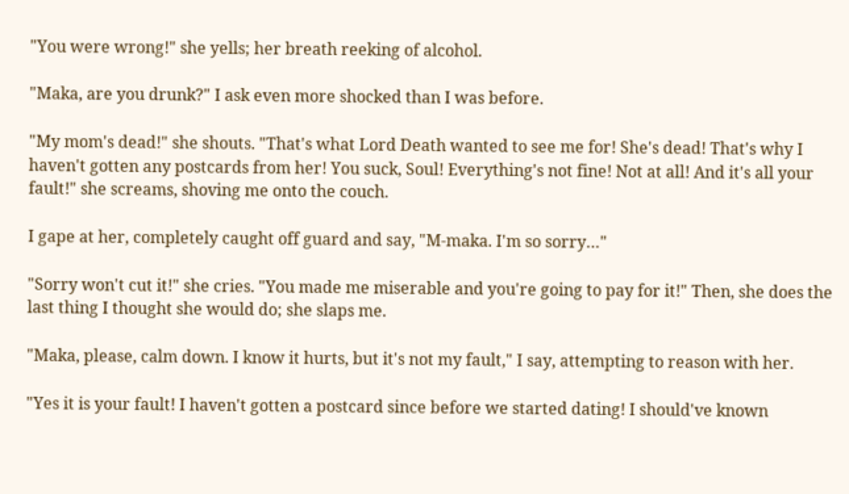"You were wrong!" she yells; her breath reeking of alcohol.

"Maka, are you drunk?" I ask even more shocked than I was before.

"My mom's dead!" she shouts. "That's what Lord Death wanted to see me for! She's dead! That's why I haven't gotten any postcards from her! You suck, Soul! Everything's not fine! Not at all! And it's all your fault!" she screams, shoving me onto the couch.

I gape at her, completely caught off guard and say, "M-maka. I'm so sorry…"

"Sorry won't cut it!" she cries. "You made me miserable and you're going to pay for it!" Then, she does the last thing I thought she would do; she slaps me.

"Maka, please, calm down. I know it hurts, but it's not my fault," I say, attempting to reason with her.

"Yes it is your fault! I haven't gotten a postcard since before we started dating! I should've known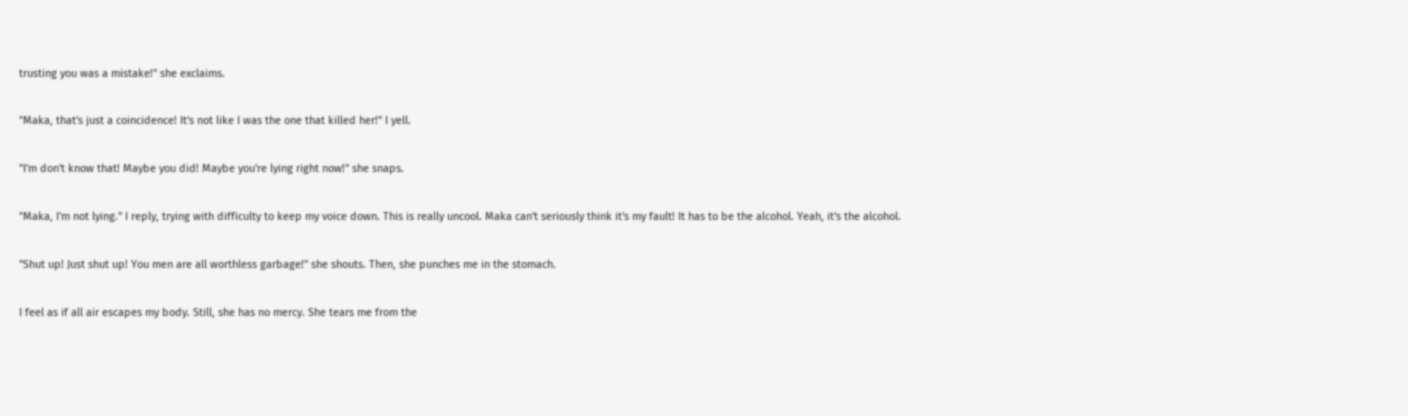trusting you was a mistake!" she exclaims.

"Maka, that's just a coincidence! It's not like I was the one that killed her!" I yell.

"I'm don't know that! Maybe you did! Maybe you're lying right now!" she snaps.

"Maka, I'm not lying." I reply, trying with difficulty to keep my voice down. This is really uncool. Maka can't seriously think it's my fault! It has to be the alcohol. Yeah, it's the alcohol.

"Shut up! Just shut up! You men are all worthless garbage!" she shouts. Then, she punches me in the stomach.

I feel as if all air escapes my body. Still, she has no mercy. She tears me from the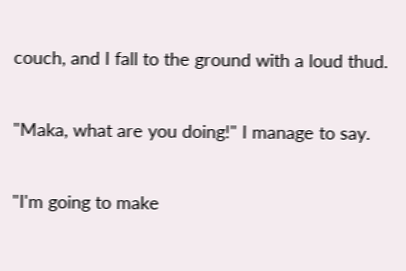couch, and I fall to the ground with a loud thud.

"Maka, what are you doing!" I manage to say.

"I'm going to make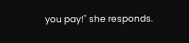you pay!" she responds.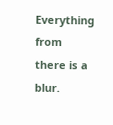Everything from there is a blur.